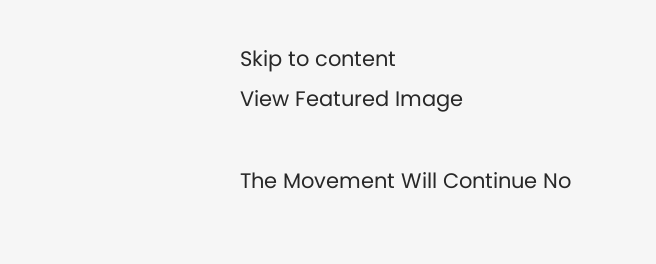Skip to content
View Featured Image

The Movement Will Continue No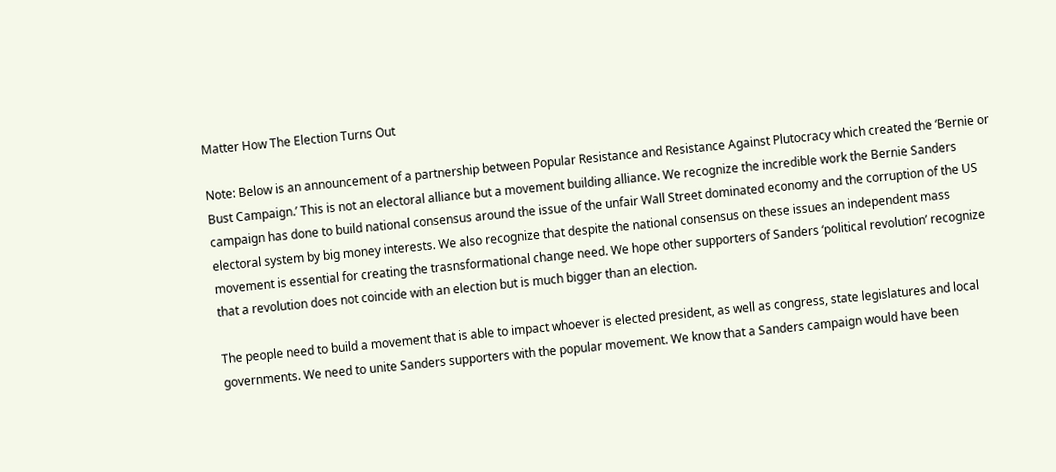Matter How The Election Turns Out

Note: Below is an announcement of a partnership between Popular Resistance and Resistance Against Plutocracy which created the ‘Bernie or Bust Campaign.’ This is not an electoral alliance but a movement building alliance. We recognize the incredible work the Bernie Sanders campaign has done to build national consensus around the issue of the unfair Wall Street dominated economy and the corruption of the US electoral system by big money interests. We also recognize that despite the national consensus on these issues an independent mass movement is essential for creating the trasnsformational change need. We hope other supporters of Sanders ‘political revolution’ recognize that a revolution does not coincide with an election but is much bigger than an election.

The people need to build a movement that is able to impact whoever is elected president, as well as congress, state legislatures and local governments. We need to unite Sanders supporters with the popular movement. We know that a Sanders campaign would have been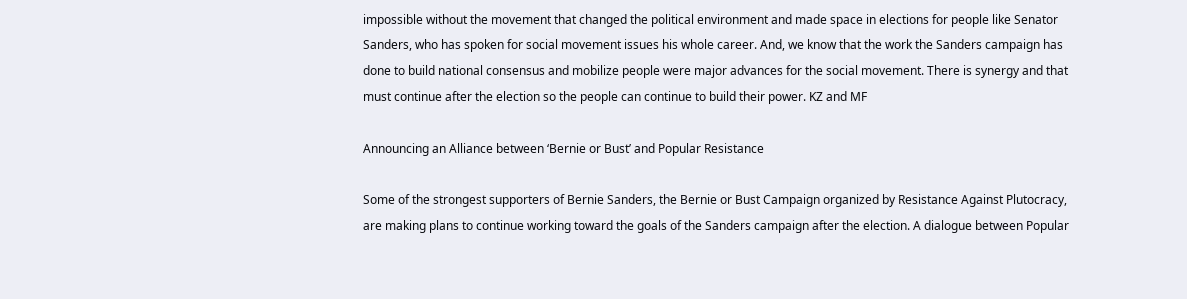impossible without the movement that changed the political environment and made space in elections for people like Senator Sanders, who has spoken for social movement issues his whole career. And, we know that the work the Sanders campaign has done to build national consensus and mobilize people were major advances for the social movement. There is synergy and that must continue after the election so the people can continue to build their power. KZ and MF

Announcing an Alliance between ‘Bernie or Bust’ and Popular Resistance

Some of the strongest supporters of Bernie Sanders, the Bernie or Bust Campaign organized by Resistance Against Plutocracy, are making plans to continue working toward the goals of the Sanders campaign after the election. A dialogue between Popular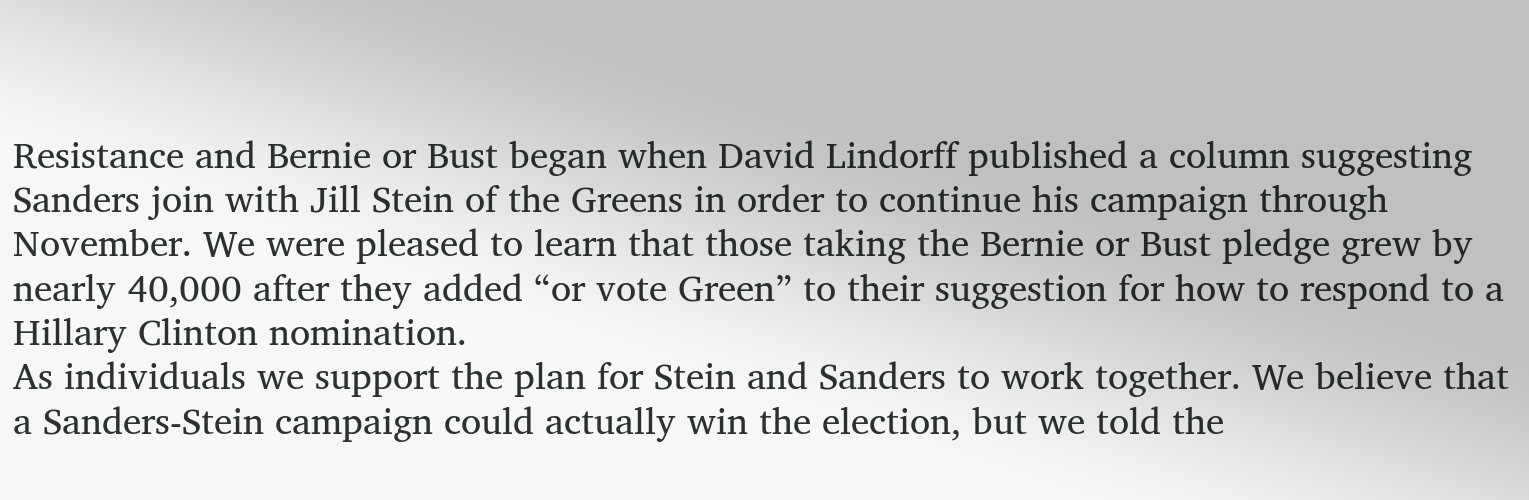Resistance and Bernie or Bust began when David Lindorff published a column suggesting Sanders join with Jill Stein of the Greens in order to continue his campaign through November. We were pleased to learn that those taking the Bernie or Bust pledge grew by nearly 40,000 after they added “or vote Green” to their suggestion for how to respond to a Hillary Clinton nomination.
As individuals we support the plan for Stein and Sanders to work together. We believe that a Sanders-Stein campaign could actually win the election, but we told the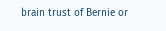brain trust of Bernie or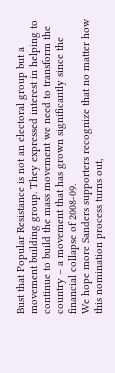Bust that Popular Resistance is not an electoral group but a movement building group. They expressed interest in helping to continue to build the mass movement we need to transform the country – a movement that has grown significantly since the financial collapse of 2008-09.
We hope more Sanders supporters recognize that no matter how this nomination process turns out,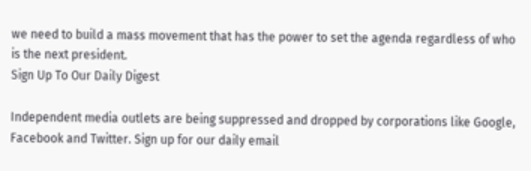we need to build a mass movement that has the power to set the agenda regardless of who is the next president.
Sign Up To Our Daily Digest

Independent media outlets are being suppressed and dropped by corporations like Google, Facebook and Twitter. Sign up for our daily email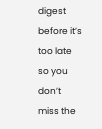digest before it’s too late so you don’t miss the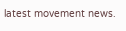latest movement news.